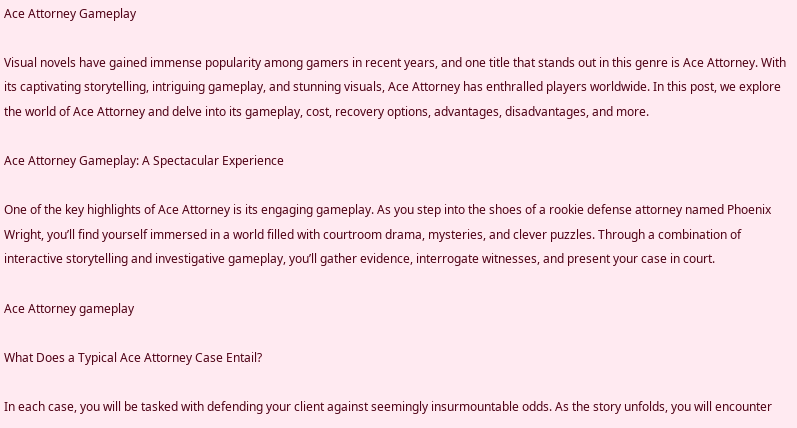Ace Attorney Gameplay

Visual novels have gained immense popularity among gamers in recent years, and one title that stands out in this genre is Ace Attorney. With its captivating storytelling, intriguing gameplay, and stunning visuals, Ace Attorney has enthralled players worldwide. In this post, we explore the world of Ace Attorney and delve into its gameplay, cost, recovery options, advantages, disadvantages, and more.

Ace Attorney Gameplay: A Spectacular Experience

One of the key highlights of Ace Attorney is its engaging gameplay. As you step into the shoes of a rookie defense attorney named Phoenix Wright, you’ll find yourself immersed in a world filled with courtroom drama, mysteries, and clever puzzles. Through a combination of interactive storytelling and investigative gameplay, you’ll gather evidence, interrogate witnesses, and present your case in court.

Ace Attorney gameplay

What Does a Typical Ace Attorney Case Entail?

In each case, you will be tasked with defending your client against seemingly insurmountable odds. As the story unfolds, you will encounter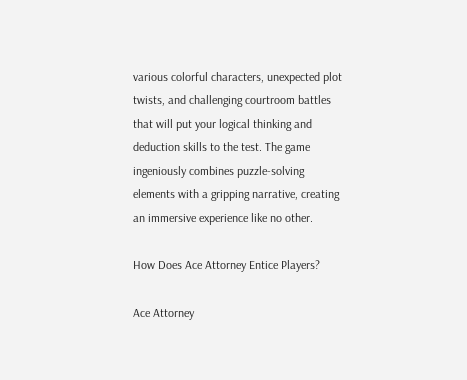various colorful characters, unexpected plot twists, and challenging courtroom battles that will put your logical thinking and deduction skills to the test. The game ingeniously combines puzzle-solving elements with a gripping narrative, creating an immersive experience like no other.

How Does Ace Attorney Entice Players?

Ace Attorney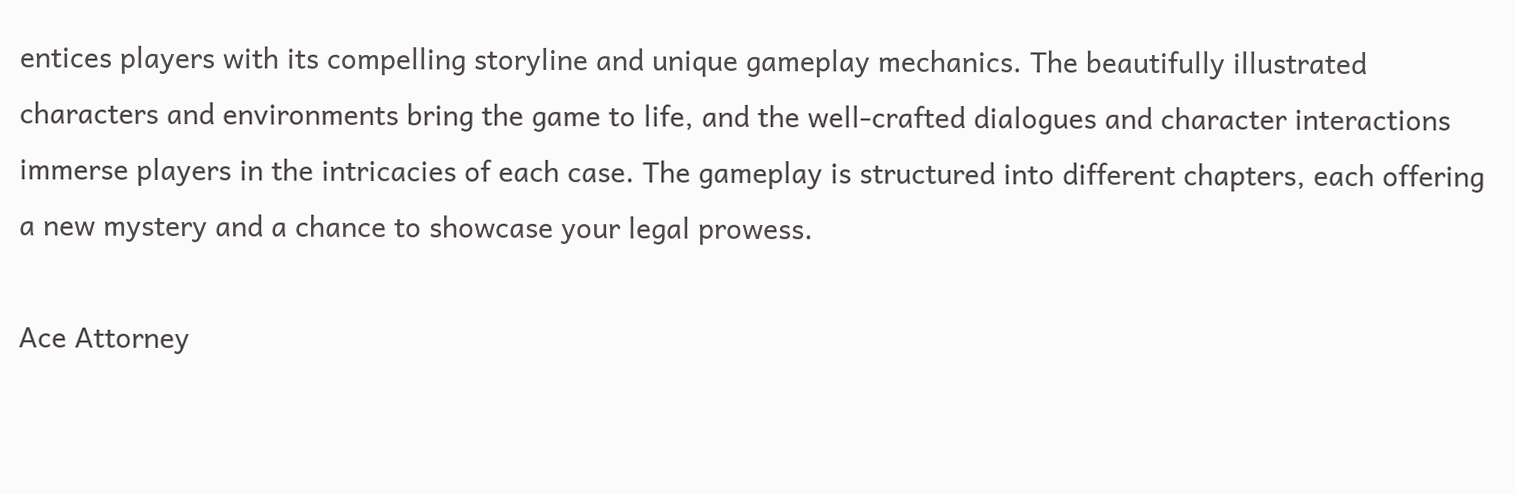entices players with its compelling storyline and unique gameplay mechanics. The beautifully illustrated characters and environments bring the game to life, and the well-crafted dialogues and character interactions immerse players in the intricacies of each case. The gameplay is structured into different chapters, each offering a new mystery and a chance to showcase your legal prowess.

Ace Attorney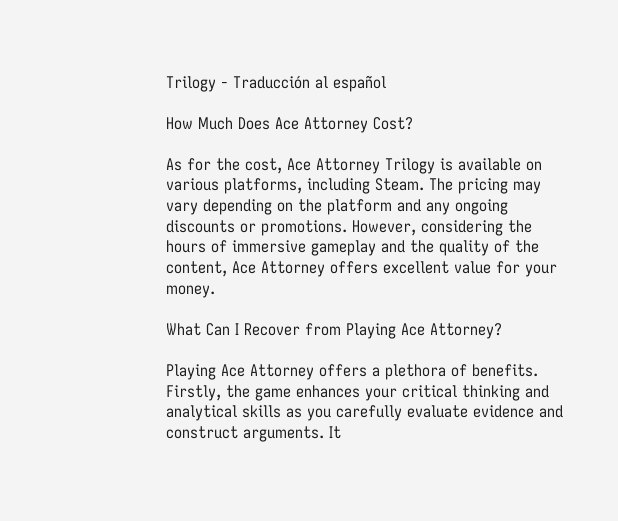Trilogy - Traducción al español

How Much Does Ace Attorney Cost?

As for the cost, Ace Attorney Trilogy is available on various platforms, including Steam. The pricing may vary depending on the platform and any ongoing discounts or promotions. However, considering the hours of immersive gameplay and the quality of the content, Ace Attorney offers excellent value for your money.

What Can I Recover from Playing Ace Attorney?

Playing Ace Attorney offers a plethora of benefits. Firstly, the game enhances your critical thinking and analytical skills as you carefully evaluate evidence and construct arguments. It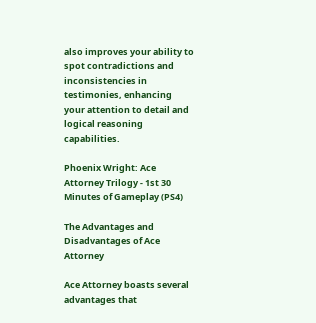also improves your ability to spot contradictions and inconsistencies in testimonies, enhancing your attention to detail and logical reasoning capabilities.

Phoenix Wright: Ace Attorney Trilogy - 1st 30 Minutes of Gameplay (PS4)

The Advantages and Disadvantages of Ace Attorney

Ace Attorney boasts several advantages that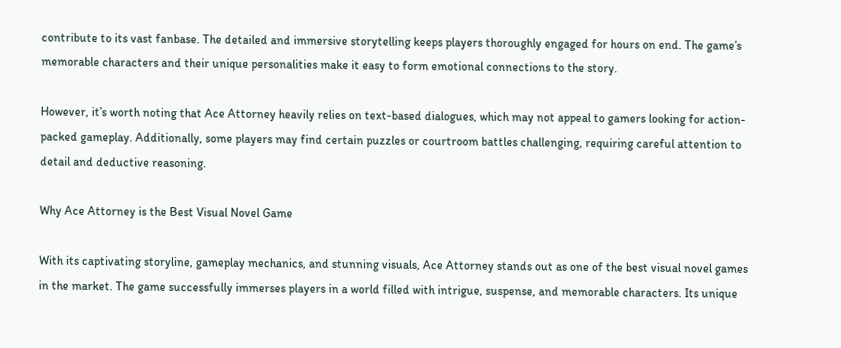contribute to its vast fanbase. The detailed and immersive storytelling keeps players thoroughly engaged for hours on end. The game’s memorable characters and their unique personalities make it easy to form emotional connections to the story.

However, it’s worth noting that Ace Attorney heavily relies on text-based dialogues, which may not appeal to gamers looking for action-packed gameplay. Additionally, some players may find certain puzzles or courtroom battles challenging, requiring careful attention to detail and deductive reasoning.

Why Ace Attorney is the Best Visual Novel Game

With its captivating storyline, gameplay mechanics, and stunning visuals, Ace Attorney stands out as one of the best visual novel games in the market. The game successfully immerses players in a world filled with intrigue, suspense, and memorable characters. Its unique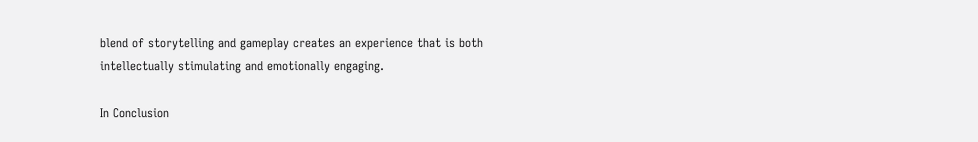blend of storytelling and gameplay creates an experience that is both intellectually stimulating and emotionally engaging.

In Conclusion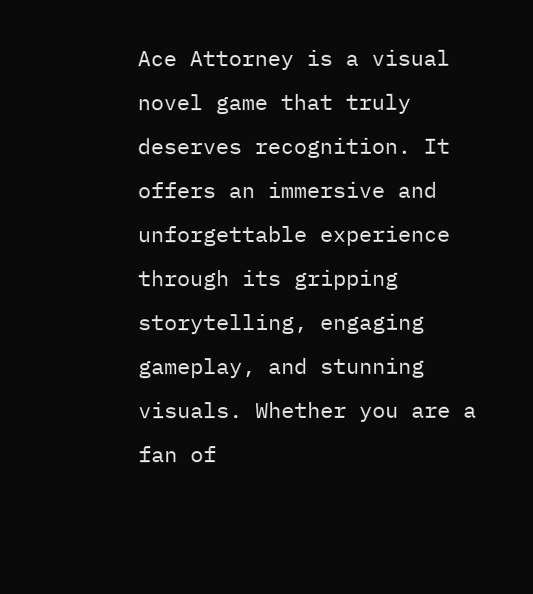Ace Attorney is a visual novel game that truly deserves recognition. It offers an immersive and unforgettable experience through its gripping storytelling, engaging gameplay, and stunning visuals. Whether you are a fan of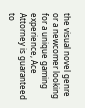the visual novel genre or a newcomer looking for a unique gaming experience, Ace Attorney is guaranteed to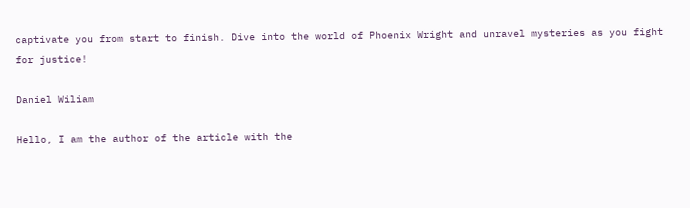captivate you from start to finish. Dive into the world of Phoenix Wright and unravel mysteries as you fight for justice!

Daniel Wiliam

Hello, I am the author of the article with the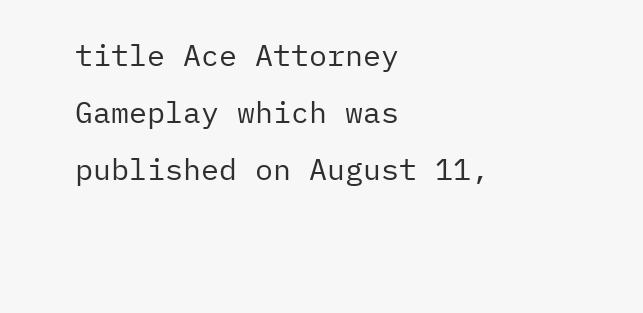title Ace Attorney Gameplay which was published on August 11,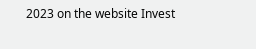2023 on the website Invest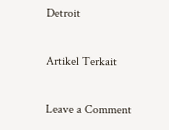Detroit

Artikel Terkait

Leave a Comment